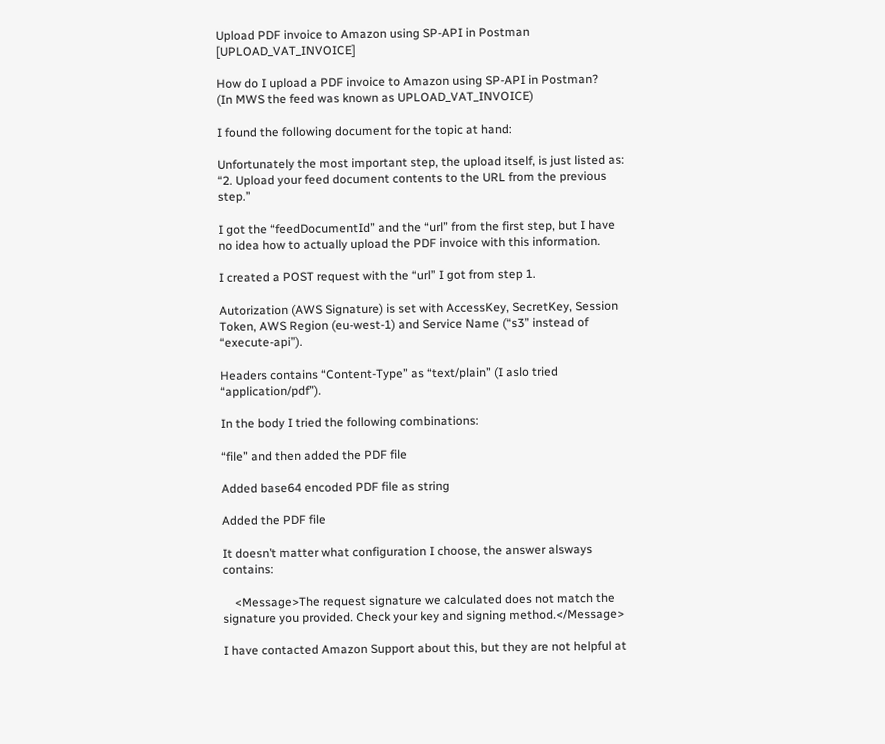Upload PDF invoice to Amazon using SP-API in Postman [UPLOAD_VAT_INVOICE]

How do I upload a PDF invoice to Amazon using SP-API in Postman?
(In MWS the feed was known as UPLOAD_VAT_INVOICE)

I found the following document for the topic at hand:

Unfortunately the most important step, the upload itself, is just listed as:
“2. Upload your feed document contents to the URL from the previous step.”

I got the “feedDocumentId” and the “url” from the first step, but I have no idea how to actually upload the PDF invoice with this information.

I created a POST request with the “url” I got from step 1.

Autorization (AWS Signature) is set with AccessKey, SecretKey, Session Token, AWS Region (eu-west-1) and Service Name (“s3” instead of “execute-api”).

Headers contains “Content-Type” as “text/plain” (I aslo tried “application/pdf”).

In the body I tried the following combinations:

“file” and then added the PDF file

Added base64 encoded PDF file as string

Added the PDF file

It doesn’t matter what configuration I choose, the answer alsways contains:

    <Message>The request signature we calculated does not match the signature you provided. Check your key and signing method.</Message>

I have contacted Amazon Support about this, but they are not helpful at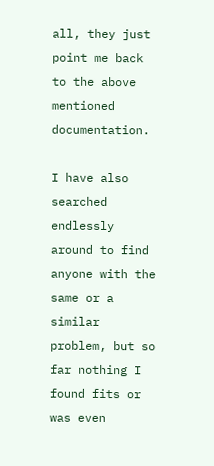all, they just point me back to the above mentioned documentation.

I have also searched endlessly around to find anyone with the same or a similar problem, but so far nothing I found fits or was even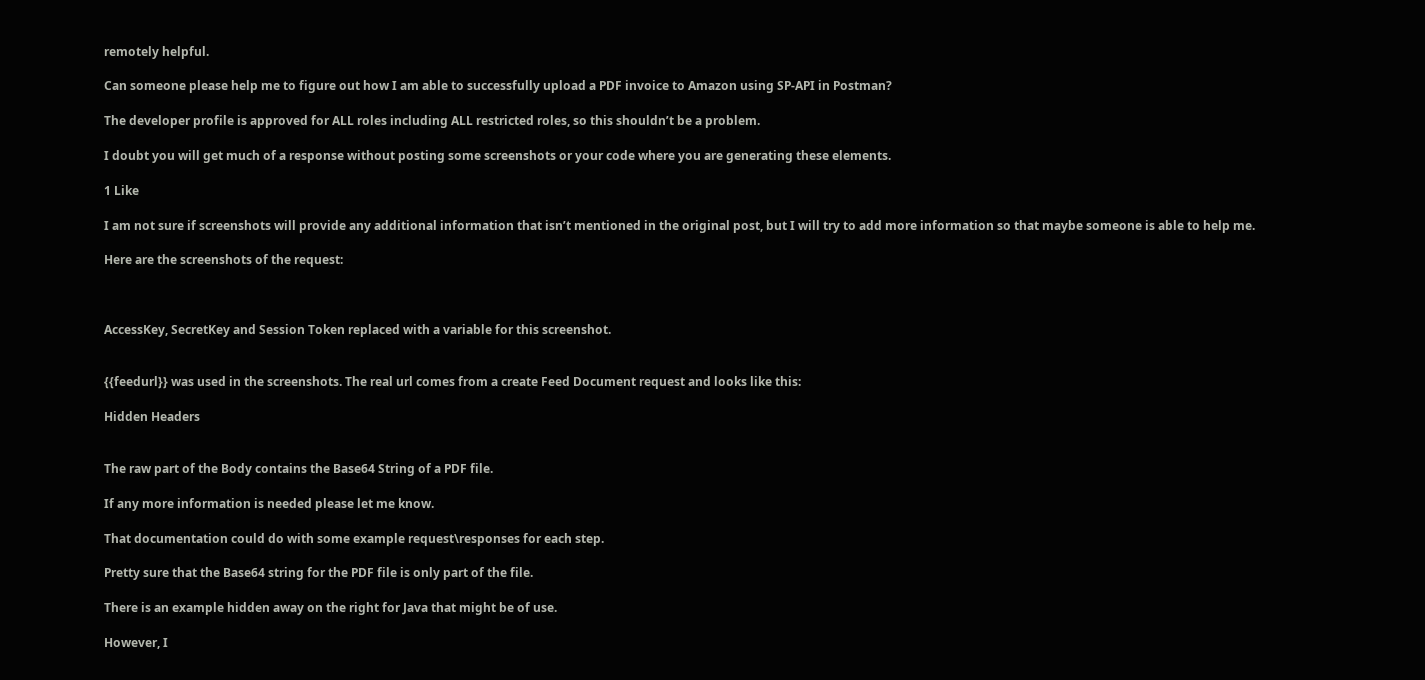remotely helpful.

Can someone please help me to figure out how I am able to successfully upload a PDF invoice to Amazon using SP-API in Postman?

The developer profile is approved for ALL roles including ALL restricted roles, so this shouldn’t be a problem.

I doubt you will get much of a response without posting some screenshots or your code where you are generating these elements.

1 Like

I am not sure if screenshots will provide any additional information that isn’t mentioned in the original post, but I will try to add more information so that maybe someone is able to help me.

Here are the screenshots of the request:



AccessKey, SecretKey and Session Token replaced with a variable for this screenshot.


{{feedurl}} was used in the screenshots. The real url comes from a create Feed Document request and looks like this:

Hidden Headers


The raw part of the Body contains the Base64 String of a PDF file.

If any more information is needed please let me know.

That documentation could do with some example request\responses for each step.

Pretty sure that the Base64 string for the PDF file is only part of the file.

There is an example hidden away on the right for Java that might be of use.

However, I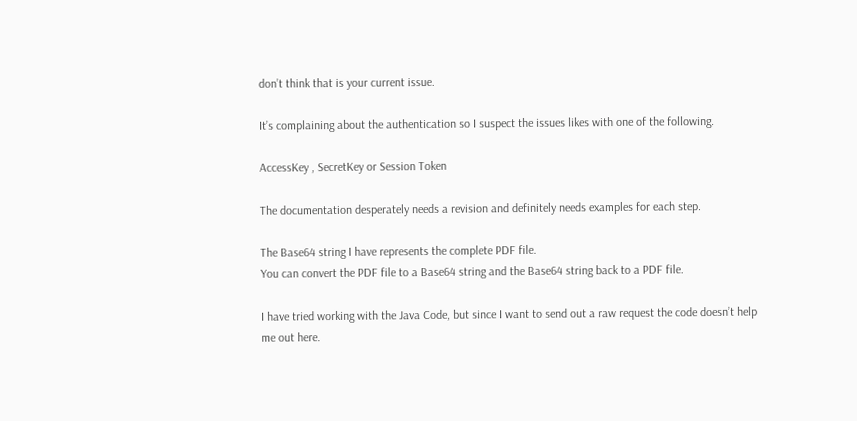don’t think that is your current issue.

It’s complaining about the authentication so I suspect the issues likes with one of the following.

AccessKey , SecretKey or Session Token

The documentation desperately needs a revision and definitely needs examples for each step.

The Base64 string I have represents the complete PDF file.
You can convert the PDF file to a Base64 string and the Base64 string back to a PDF file.

I have tried working with the Java Code, but since I want to send out a raw request the code doesn’t help me out here.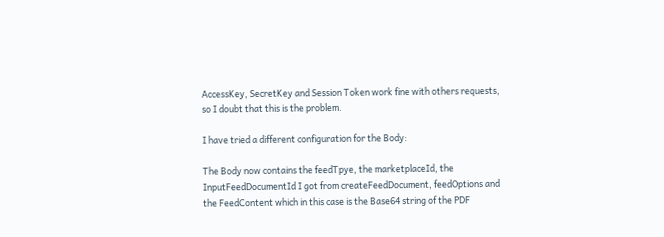AccessKey, SecretKey and Session Token work fine with others requests, so I doubt that this is the problem.

I have tried a different configuration for the Body:

The Body now contains the feedTpye, the marketplaceId, the InputFeedDocumentId I got from createFeedDocument, feedOptions and the FeedContent which in this case is the Base64 string of the PDF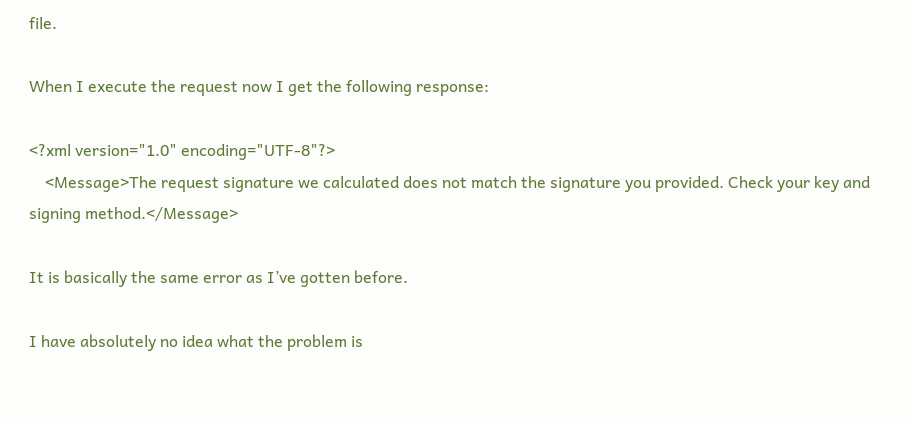file.

When I execute the request now I get the following response:

<?xml version="1.0" encoding="UTF-8"?>
    <Message>The request signature we calculated does not match the signature you provided. Check your key and signing method.</Message>

It is basically the same error as I’ve gotten before.

I have absolutely no idea what the problem is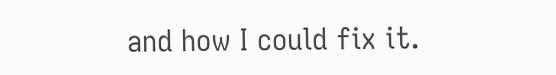and how I could fix it.